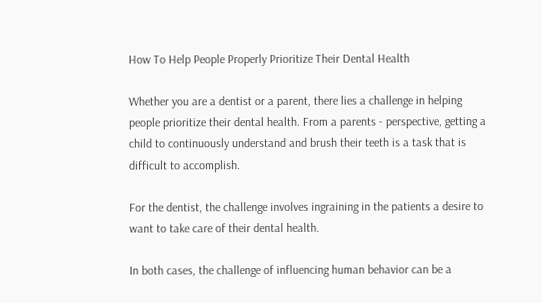How To Help People Properly Prioritize Their Dental Health

Whether you are a dentist or a parent, there lies a challenge in helping people prioritize their dental health. From a parents - perspective, getting a child to continuously understand and brush their teeth is a task that is difficult to accomplish.

For the dentist, the challenge involves ingraining in the patients a desire to want to take care of their dental health.

In both cases, the challenge of influencing human behavior can be a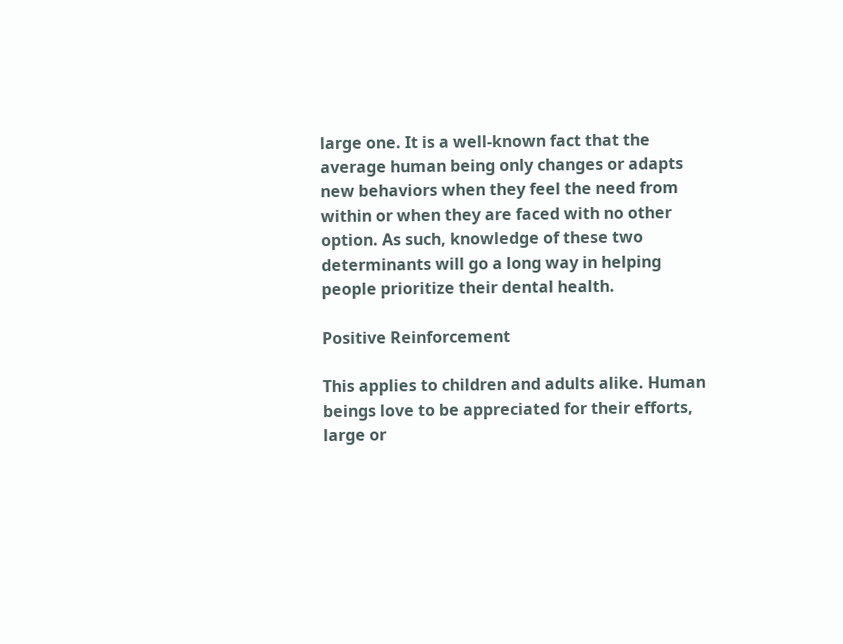large one. It is a well-known fact that the average human being only changes or adapts new behaviors when they feel the need from within or when they are faced with no other option. As such, knowledge of these two determinants will go a long way in helping people prioritize their dental health.

Positive Reinforcement

This applies to children and adults alike. Human beings love to be appreciated for their efforts, large or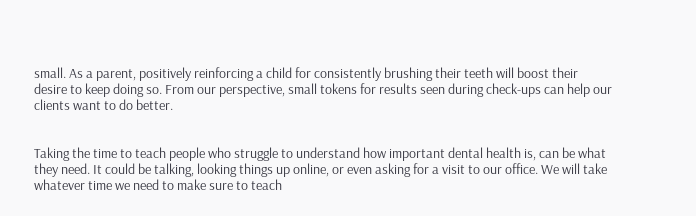small. As a parent, positively reinforcing a child for consistently brushing their teeth will boost their desire to keep doing so. From our perspective, small tokens for results seen during check-ups can help our clients want to do better.


Taking the time to teach people who struggle to understand how important dental health is, can be what they need. It could be talking, looking things up online, or even asking for a visit to our office. We will take whatever time we need to make sure to teach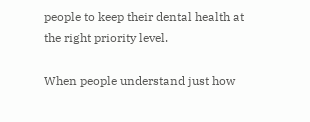people to keep their dental health at the right priority level.

When people understand just how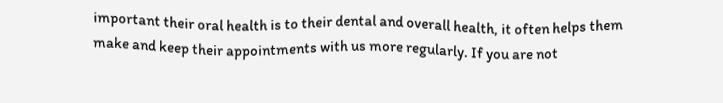important their oral health is to their dental and overall health, it often helps them make and keep their appointments with us more regularly. If you are not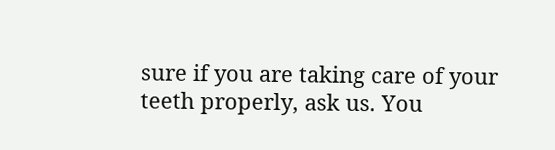sure if you are taking care of your teeth properly, ask us. You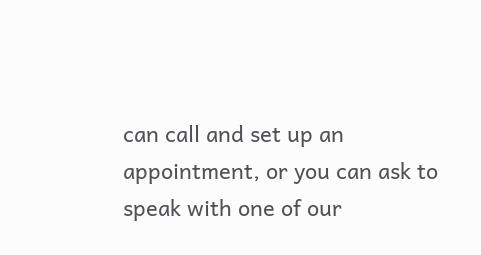can call and set up an appointment, or you can ask to speak with one of our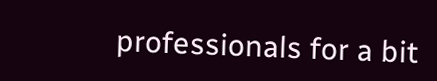professionals for a bit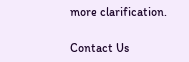more clarification.

Contact Us